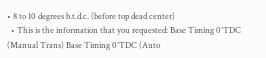• 8 to 10 degrees b.t.d.c. (before top dead center)
  • This is the information that you requested: Base Timing 0°TDC (Manual Trans) Base Timing 0°TDC (Auto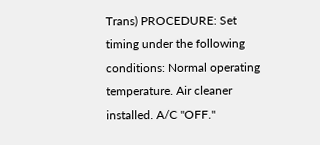Trans) PROCEDURE: Set timing under the following conditions: Normal operating temperature. Air cleaner installed. A/C "OFF."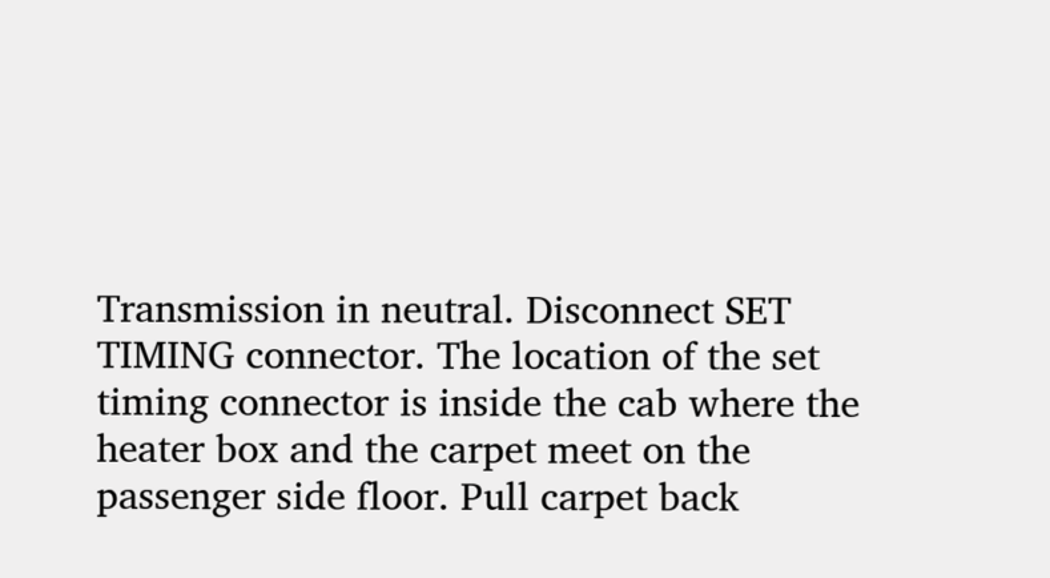Transmission in neutral. Disconnect SET TIMING connector. The location of the set timing connector is inside the cab where the heater box and the carpet meet on the passenger side floor. Pull carpet back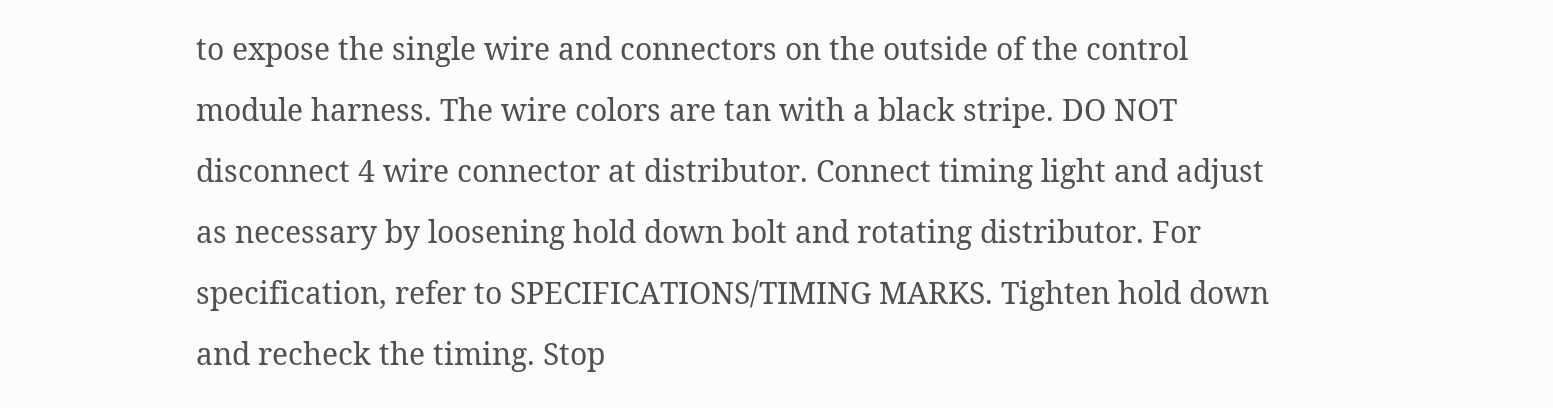to expose the single wire and connectors on the outside of the control module harness. The wire colors are tan with a black stripe. DO NOT disconnect 4 wire connector at distributor. Connect timing light and adjust as necessary by loosening hold down bolt and rotating distributor. For specification, refer to SPECIFICATIONS/TIMING MARKS. Tighten hold down and recheck the timing. Stop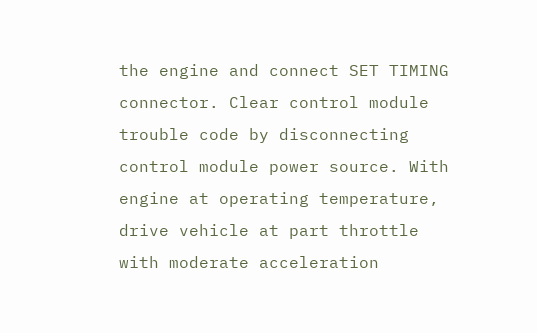the engine and connect SET TIMING connector. Clear control module trouble code by disconnecting control module power source. With engine at operating temperature, drive vehicle at part throttle with moderate acceleration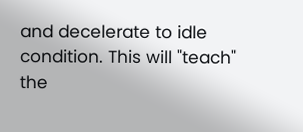and decelerate to idle condition. This will "teach" the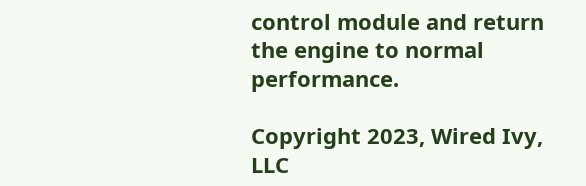control module and return the engine to normal performance.

Copyright 2023, Wired Ivy, LLC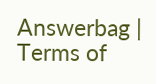Answerbag | Terms of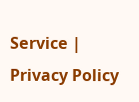Service | Privacy Policy